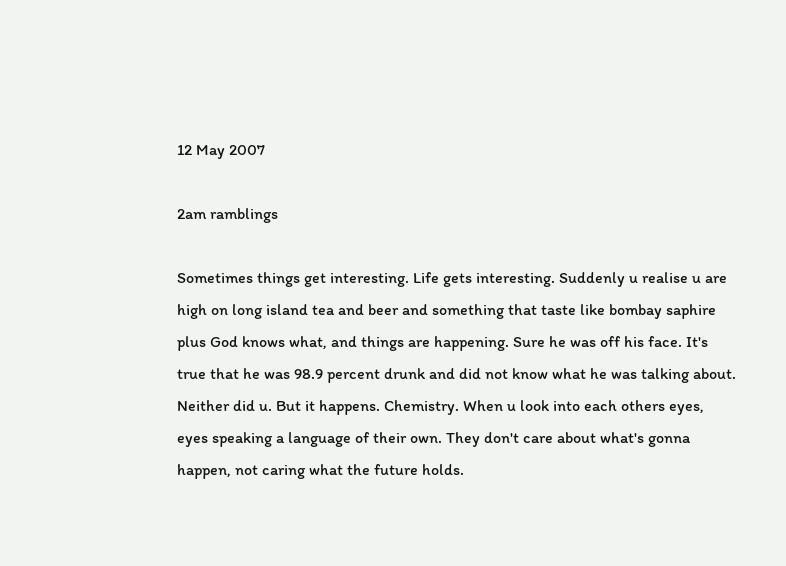12 May 2007

2am ramblings

Sometimes things get interesting. Life gets interesting. Suddenly u realise u are high on long island tea and beer and something that taste like bombay saphire plus God knows what, and things are happening. Sure he was off his face. It's true that he was 98.9 percent drunk and did not know what he was talking about. Neither did u. But it happens. Chemistry. When u look into each others eyes, eyes speaking a language of their own. They don't care about what's gonna happen, not caring what the future holds.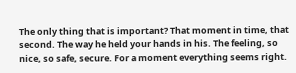The only thing that is important? That moment in time, that second. The way he held your hands in his. The feeling, so nice, so safe, secure. For a moment everything seems right.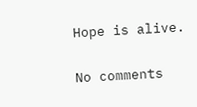Hope is alive.


No comments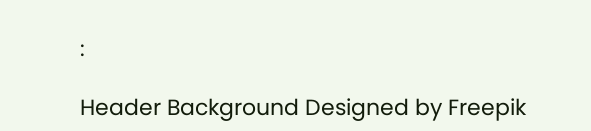:

Header Background Designed by Freepik